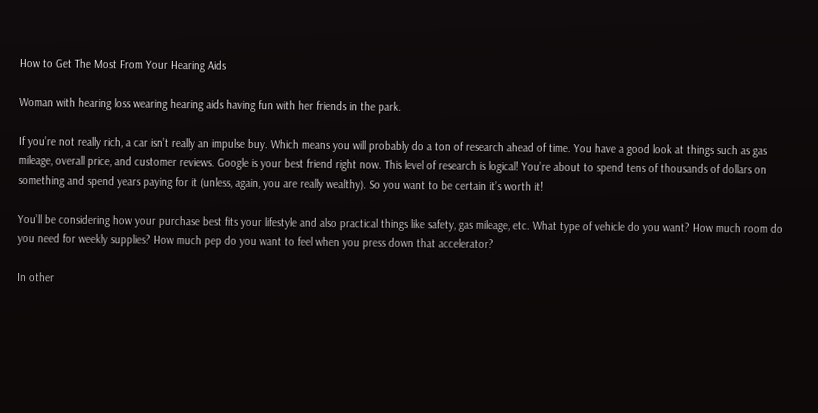How to Get The Most From Your Hearing Aids

Woman with hearing loss wearing hearing aids having fun with her friends in the park.

If you’re not really rich, a car isn’t really an impulse buy. Which means you will probably do a ton of research ahead of time. You have a good look at things such as gas mileage, overall price, and customer reviews. Google is your best friend right now. This level of research is logical! You’re about to spend tens of thousands of dollars on something and spend years paying for it (unless, again, you are really wealthy). So you want to be certain it’s worth it!

You’ll be considering how your purchase best fits your lifestyle and also practical things like safety, gas mileage, etc. What type of vehicle do you want? How much room do you need for weekly supplies? How much pep do you want to feel when you press down that accelerator?

In other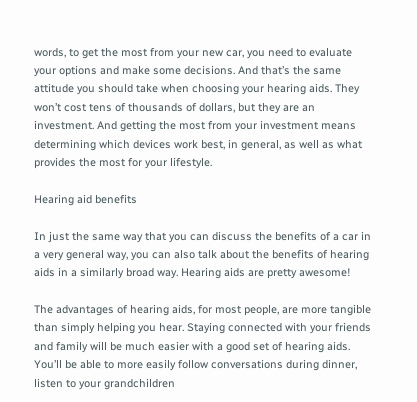words, to get the most from your new car, you need to evaluate your options and make some decisions. And that’s the same attitude you should take when choosing your hearing aids. They won’t cost tens of thousands of dollars, but they are an investment. And getting the most from your investment means determining which devices work best, in general, as well as what provides the most for your lifestyle.

Hearing aid benefits

In just the same way that you can discuss the benefits of a car in a very general way, you can also talk about the benefits of hearing aids in a similarly broad way. Hearing aids are pretty awesome!

The advantages of hearing aids, for most people, are more tangible than simply helping you hear. Staying connected with your friends and family will be much easier with a good set of hearing aids. You’ll be able to more easily follow conversations during dinner, listen to your grandchildren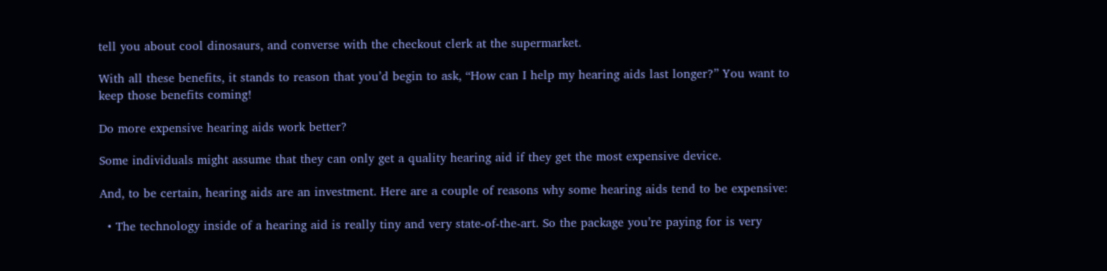tell you about cool dinosaurs, and converse with the checkout clerk at the supermarket.

With all these benefits, it stands to reason that you’d begin to ask, “How can I help my hearing aids last longer?” You want to keep those benefits coming!

Do more expensive hearing aids work better?

Some individuals might assume that they can only get a quality hearing aid if they get the most expensive device.

And, to be certain, hearing aids are an investment. Here are a couple of reasons why some hearing aids tend to be expensive:

  • The technology inside of a hearing aid is really tiny and very state-of-the-art. So the package you’re paying for is very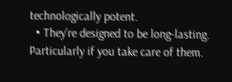technologically potent.
  • They’re designed to be long-lasting. Particularly if you take care of them.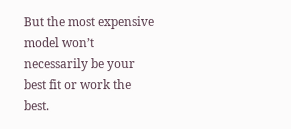But the most expensive model won’t necessarily be your best fit or work the best.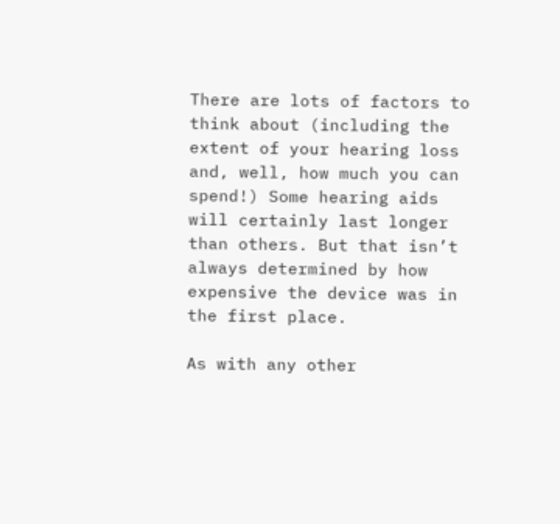There are lots of factors to think about (including the extent of your hearing loss and, well, how much you can spend!) Some hearing aids will certainly last longer than others. But that isn’t always determined by how expensive the device was in the first place.

As with any other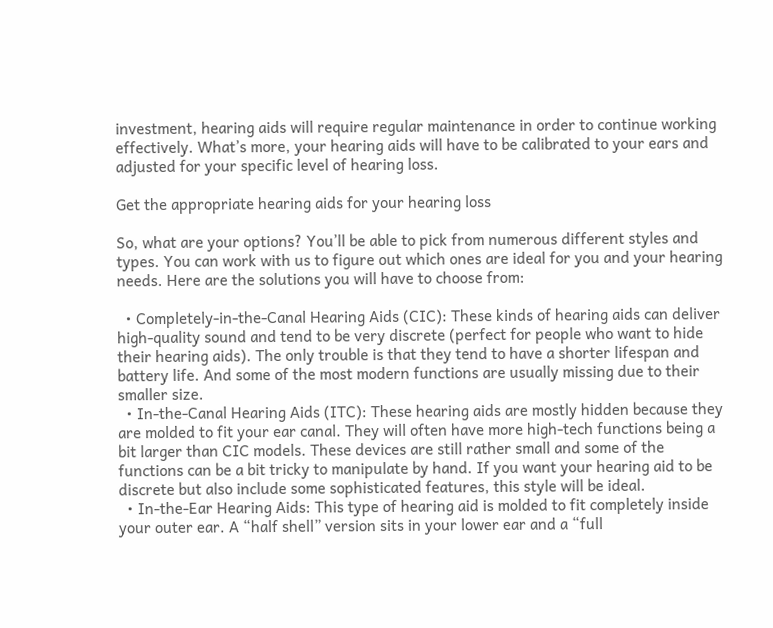investment, hearing aids will require regular maintenance in order to continue working effectively. What’s more, your hearing aids will have to be calibrated to your ears and adjusted for your specific level of hearing loss.

Get the appropriate hearing aids for your hearing loss

So, what are your options? You’ll be able to pick from numerous different styles and types. You can work with us to figure out which ones are ideal for you and your hearing needs. Here are the solutions you will have to choose from:

  • Completely-in-the-Canal Hearing Aids (CIC): These kinds of hearing aids can deliver high-quality sound and tend to be very discrete (perfect for people who want to hide their hearing aids). The only trouble is that they tend to have a shorter lifespan and battery life. And some of the most modern functions are usually missing due to their smaller size.
  • In-the-Canal Hearing Aids (ITC): These hearing aids are mostly hidden because they are molded to fit your ear canal. They will often have more high-tech functions being a bit larger than CIC models. These devices are still rather small and some of the functions can be a bit tricky to manipulate by hand. If you want your hearing aid to be discrete but also include some sophisticated features, this style will be ideal.
  • In-the-Ear Hearing Aids: This type of hearing aid is molded to fit completely inside your outer ear. A “half shell” version sits in your lower ear and a “full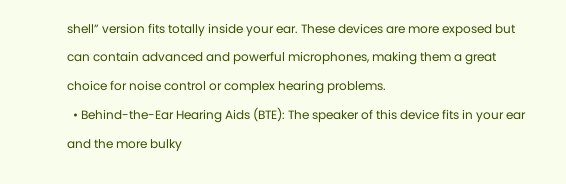shell” version fits totally inside your ear. These devices are more exposed but can contain advanced and powerful microphones, making them a great choice for noise control or complex hearing problems.
  • Behind-the-Ear Hearing Aids (BTE): The speaker of this device fits in your ear and the more bulky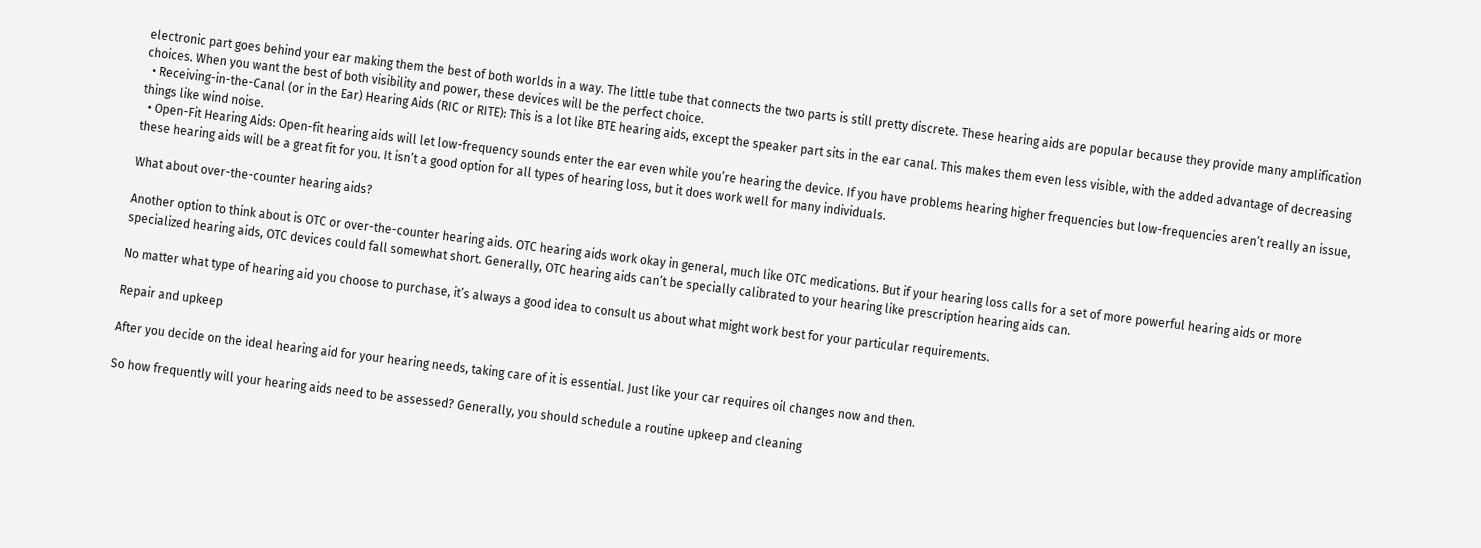electronic part goes behind your ear making them the best of both worlds in a way. The little tube that connects the two parts is still pretty discrete. These hearing aids are popular because they provide many amplification choices. When you want the best of both visibility and power, these devices will be the perfect choice.
  • Receiving-in-the-Canal (or in the Ear) Hearing Aids (RIC or RITE): This is a lot like BTE hearing aids, except the speaker part sits in the ear canal. This makes them even less visible, with the added advantage of decreasing things like wind noise.
  • Open-Fit Hearing Aids: Open-fit hearing aids will let low-frequency sounds enter the ear even while you’re hearing the device. If you have problems hearing higher frequencies but low-frequencies aren’t really an issue, these hearing aids will be a great fit for you. It isn’t a good option for all types of hearing loss, but it does work well for many individuals.

What about over-the-counter hearing aids?

Another option to think about is OTC or over-the-counter hearing aids. OTC hearing aids work okay in general, much like OTC medications. But if your hearing loss calls for a set of more powerful hearing aids or more specialized hearing aids, OTC devices could fall somewhat short. Generally, OTC hearing aids can’t be specially calibrated to your hearing like prescription hearing aids can.

No matter what type of hearing aid you choose to purchase, it’s always a good idea to consult us about what might work best for your particular requirements.

Repair and upkeep

After you decide on the ideal hearing aid for your hearing needs, taking care of it is essential. Just like your car requires oil changes now and then.

So how frequently will your hearing aids need to be assessed? Generally, you should schedule a routine upkeep and cleaning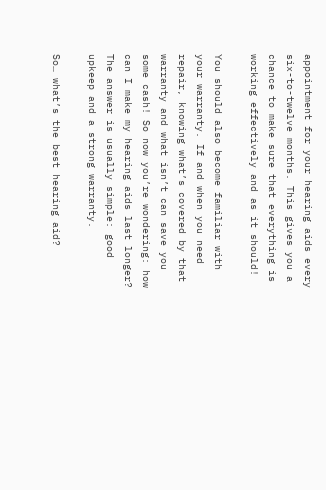appointment for your hearing aids every six-to-twelve months. This gives you a chance to make sure that everything is working effectively and as it should!

You should also become familiar with your warranty. If and when you need repair, knowing what’s covered by that warranty and what isn’t can save you some cash! So now you’re wondering: how can I make my hearing aids last longer? The answer is usually simple: good upkeep and a strong warranty.

So… what’s the best hearing aid?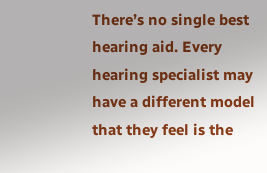There’s no single best hearing aid. Every hearing specialist may have a different model that they feel is the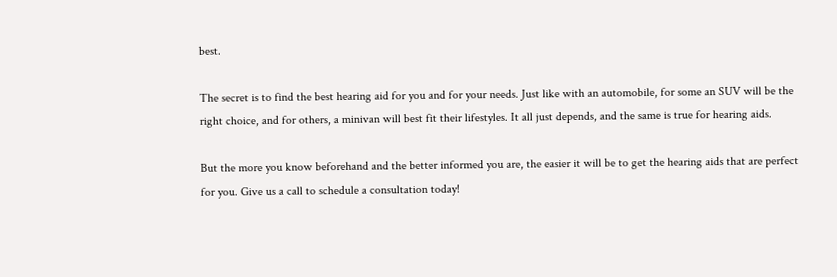best.

The secret is to find the best hearing aid for you and for your needs. Just like with an automobile, for some an SUV will be the right choice, and for others, a minivan will best fit their lifestyles. It all just depends, and the same is true for hearing aids.

But the more you know beforehand and the better informed you are, the easier it will be to get the hearing aids that are perfect for you. Give us a call to schedule a consultation today!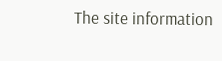The site information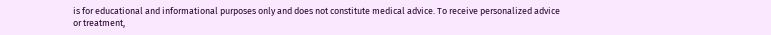is for educational and informational purposes only and does not constitute medical advice. To receive personalized advice or treatment,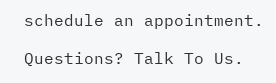schedule an appointment.

Questions? Talk To Us.